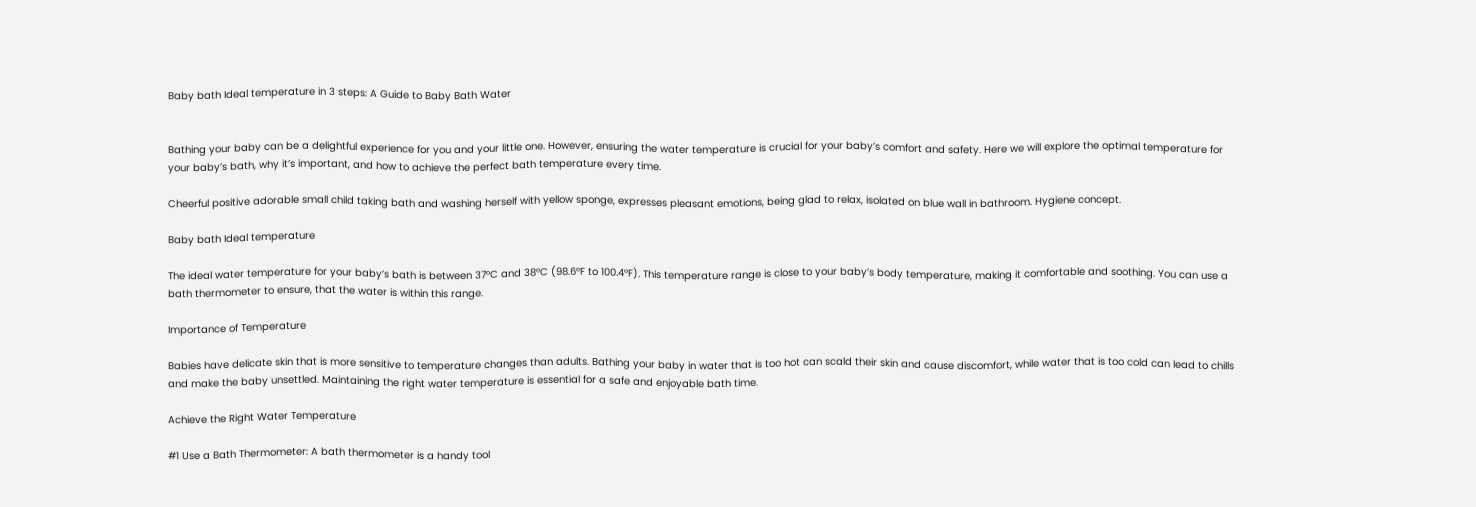Baby bath Ideal temperature in 3 steps: A Guide to Baby Bath Water


Bathing your baby can be a delightful experience for you and your little one. However, ensuring the water temperature is crucial for your baby’s comfort and safety. Here we will explore the optimal temperature for your baby’s bath, why it’s important, and how to achieve the perfect bath temperature every time.

Cheerful positive adorable small child taking bath and washing herself with yellow sponge, expresses pleasant emotions, being glad to relax, isolated on blue wall in bathroom. Hygiene concept.

Baby bath Ideal temperature

The ideal water temperature for your baby’s bath is between 37°C and 38°C (98.6°F to 100.4°F). This temperature range is close to your baby’s body temperature, making it comfortable and soothing. You can use a bath thermometer to ensure, that the water is within this range.

Importance of Temperature

Babies have delicate skin that is more sensitive to temperature changes than adults. Bathing your baby in water that is too hot can scald their skin and cause discomfort, while water that is too cold can lead to chills and make the baby unsettled. Maintaining the right water temperature is essential for a safe and enjoyable bath time.

Achieve the Right Water Temperature

#1 Use a Bath Thermometer: A bath thermometer is a handy tool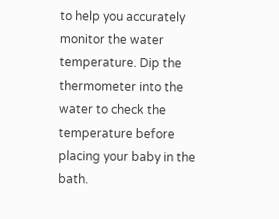to help you accurately monitor the water temperature. Dip the thermometer into the water to check the temperature before placing your baby in the bath.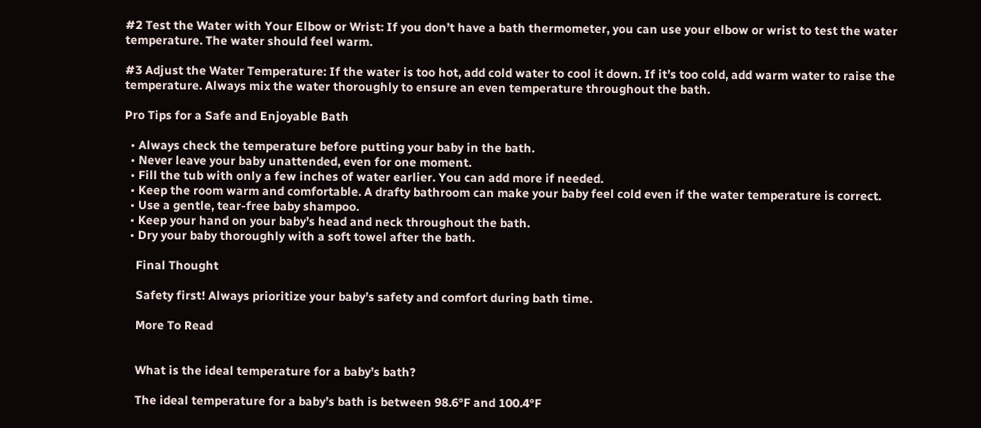#2 Test the Water with Your Elbow or Wrist: If you don’t have a bath thermometer, you can use your elbow or wrist to test the water temperature. The water should feel warm.

#3 Adjust the Water Temperature: If the water is too hot, add cold water to cool it down. If it’s too cold, add warm water to raise the temperature. Always mix the water thoroughly to ensure an even temperature throughout the bath.

Pro Tips for a Safe and Enjoyable Bath

  • Always check the temperature before putting your baby in the bath.
  • Never leave your baby unattended, even for one moment.
  • Fill the tub with only a few inches of water earlier. You can add more if needed.
  • Keep the room warm and comfortable. A drafty bathroom can make your baby feel cold even if the water temperature is correct.
  • Use a gentle, tear-free baby shampoo.
  • Keep your hand on your baby’s head and neck throughout the bath.
  • Dry your baby thoroughly with a soft towel after the bath.

    Final Thought

    Safety first! Always prioritize your baby’s safety and comfort during bath time.

    More To Read


    What is the ideal temperature for a baby’s bath?

    The ideal temperature for a baby’s bath is between 98.6°F and 100.4°F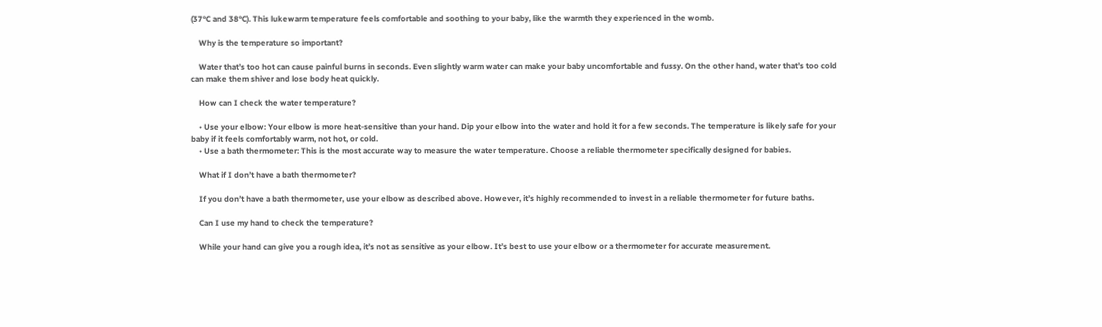(37°C and 38°C). This lukewarm temperature feels comfortable and soothing to your baby, like the warmth they experienced in the womb.

    Why is the temperature so important?

    Water that’s too hot can cause painful burns in seconds. Even slightly warm water can make your baby uncomfortable and fussy. On the other hand, water that’s too cold can make them shiver and lose body heat quickly.

    How can I check the water temperature?

    • Use your elbow: Your elbow is more heat-sensitive than your hand. Dip your elbow into the water and hold it for a few seconds. The temperature is likely safe for your baby if it feels comfortably warm, not hot, or cold.
    • Use a bath thermometer: This is the most accurate way to measure the water temperature. Choose a reliable thermometer specifically designed for babies.

    What if I don’t have a bath thermometer?

    If you don’t have a bath thermometer, use your elbow as described above. However, it’s highly recommended to invest in a reliable thermometer for future baths.

    Can I use my hand to check the temperature?

    While your hand can give you a rough idea, it’s not as sensitive as your elbow. It’s best to use your elbow or a thermometer for accurate measurement.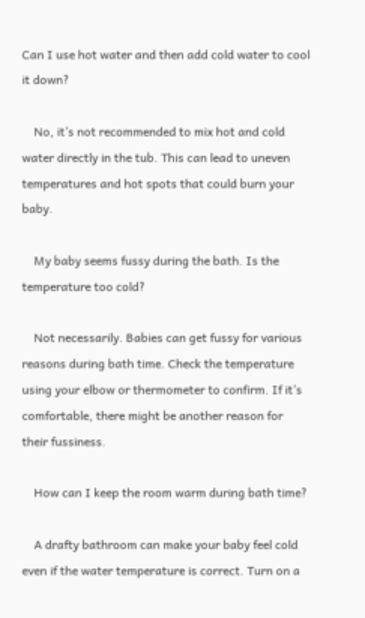Can I use hot water and then add cold water to cool it down?

    No, it’s not recommended to mix hot and cold water directly in the tub. This can lead to uneven temperatures and hot spots that could burn your baby.

    My baby seems fussy during the bath. Is the temperature too cold?

    Not necessarily. Babies can get fussy for various reasons during bath time. Check the temperature using your elbow or thermometer to confirm. If it’s comfortable, there might be another reason for their fussiness.

    How can I keep the room warm during bath time?

    A drafty bathroom can make your baby feel cold even if the water temperature is correct. Turn on a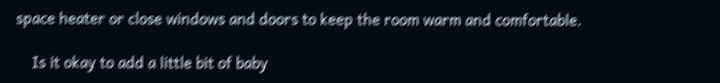space heater or close windows and doors to keep the room warm and comfortable.

    Is it okay to add a little bit of baby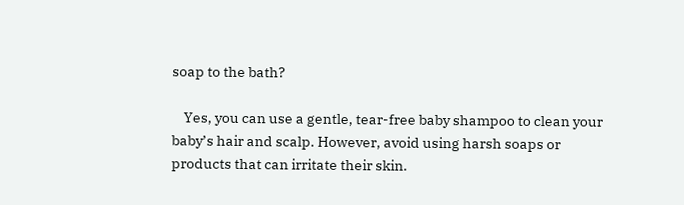soap to the bath?

    Yes, you can use a gentle, tear-free baby shampoo to clean your baby’s hair and scalp. However, avoid using harsh soaps or products that can irritate their skin.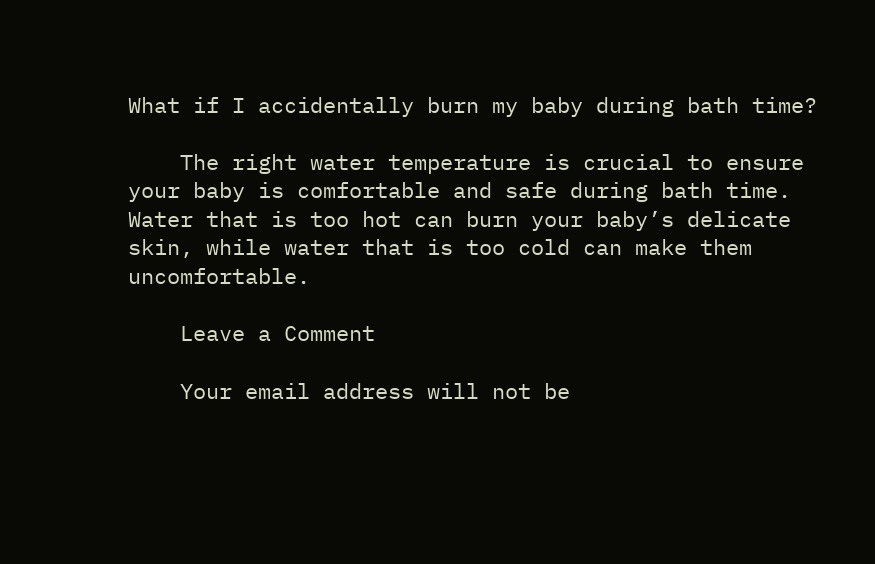What if I accidentally burn my baby during bath time?

    The right water temperature is crucial to ensure your baby is comfortable and safe during bath time. Water that is too hot can burn your baby’s delicate skin, while water that is too cold can make them uncomfortable.

    Leave a Comment

    Your email address will not be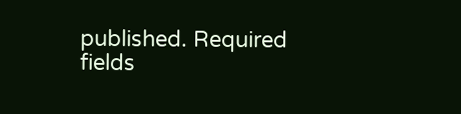published. Required fields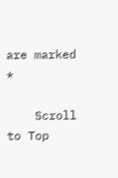are marked *

    Scroll to Top